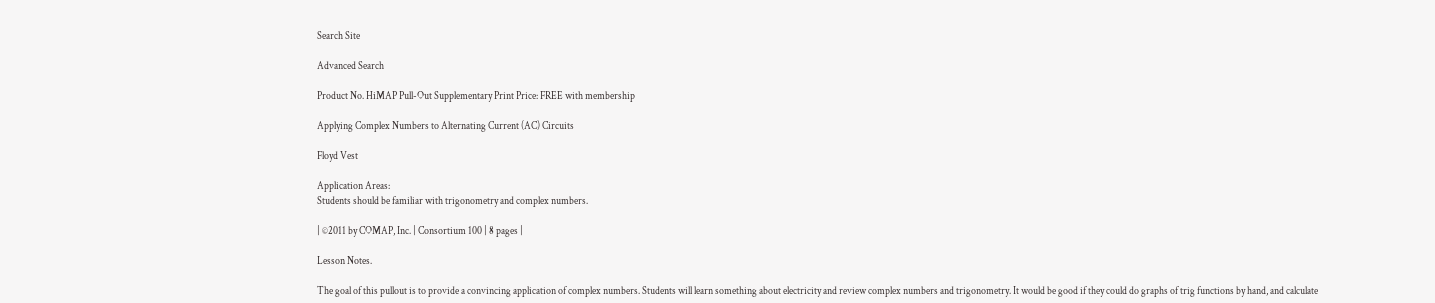Search Site

Advanced Search

Product No. HiMAP Pull-Out Supplementary Print Price: FREE with membership

Applying Complex Numbers to Alternating Current (AC) Circuits

Floyd Vest

Application Areas:
Students should be familiar with trigonometry and complex numbers.

| ©2011 by COMAP, Inc. | Consortium 100 | 8 pages |

Lesson Notes.

The goal of this pullout is to provide a convincing application of complex numbers. Students will learn something about electricity and review complex numbers and trigonometry. It would be good if they could do graphs of trig functions by hand, and calculate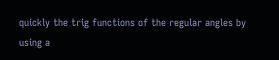quickly the trig functions of the regular angles by using a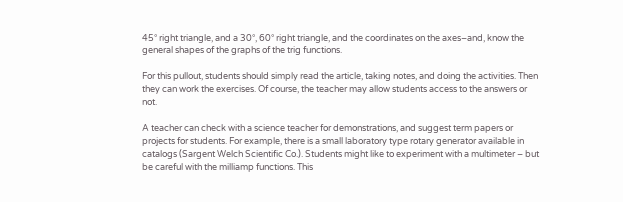45° right triangle, and a 30°, 60° right triangle, and the coordinates on the axes–and, know the general shapes of the graphs of the trig functions.

For this pullout, students should simply read the article, taking notes, and doing the activities. Then they can work the exercises. Of course, the teacher may allow students access to the answers or not.

A teacher can check with a science teacher for demonstrations, and suggest term papers or projects for students. For example, there is a small laboratory type rotary generator available in catalogs (Sargent Welch Scientific Co.). Students might like to experiment with a multimeter – but be careful with the milliamp functions. This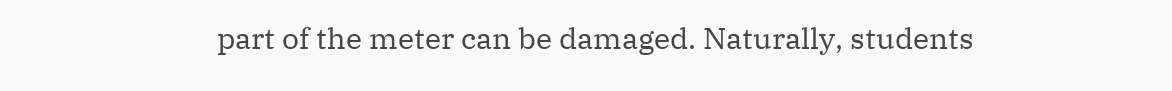part of the meter can be damaged. Naturally, students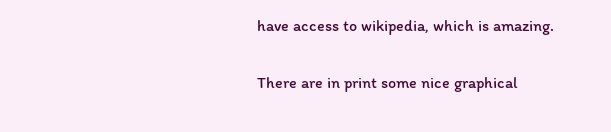have access to wikipedia, which is amazing.

There are in print some nice graphical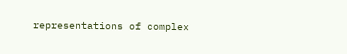representations of complex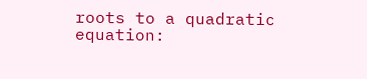roots to a quadratic equation: